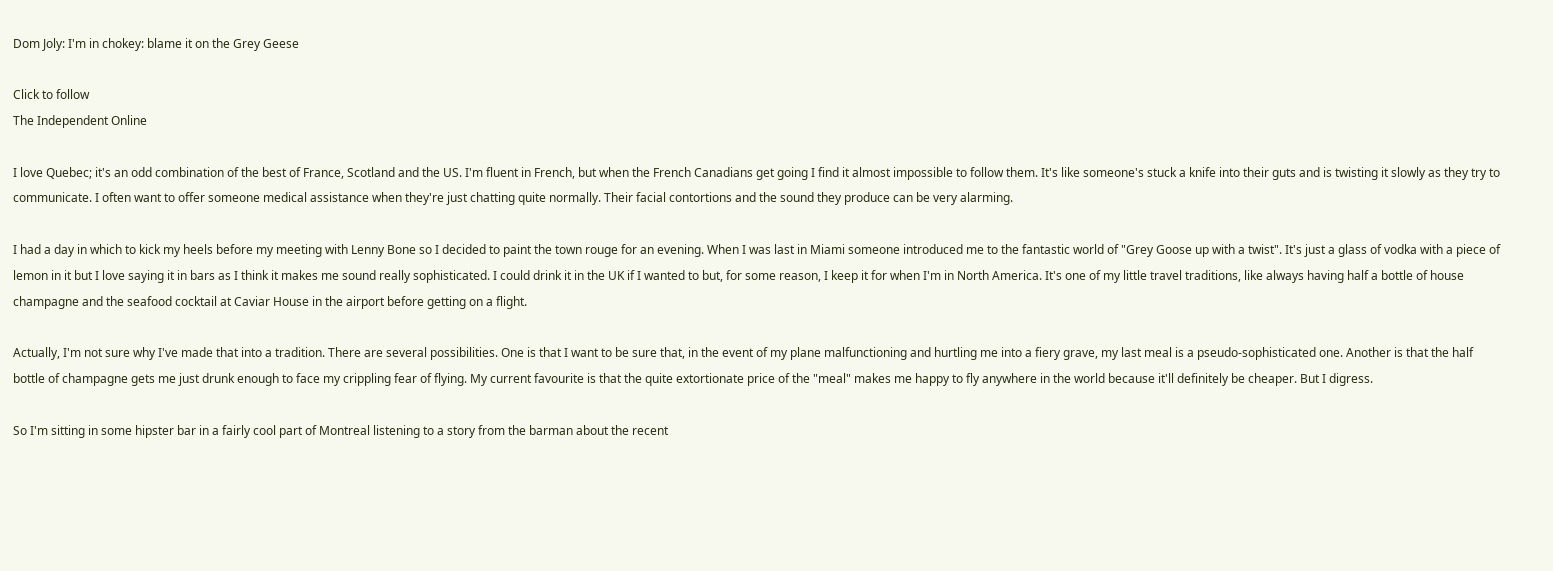Dom Joly: I'm in chokey: blame it on the Grey Geese

Click to follow
The Independent Online

I love Quebec; it's an odd combination of the best of France, Scotland and the US. I'm fluent in French, but when the French Canadians get going I find it almost impossible to follow them. It's like someone's stuck a knife into their guts and is twisting it slowly as they try to communicate. I often want to offer someone medical assistance when they're just chatting quite normally. Their facial contortions and the sound they produce can be very alarming.

I had a day in which to kick my heels before my meeting with Lenny Bone so I decided to paint the town rouge for an evening. When I was last in Miami someone introduced me to the fantastic world of "Grey Goose up with a twist". It's just a glass of vodka with a piece of lemon in it but I love saying it in bars as I think it makes me sound really sophisticated. I could drink it in the UK if I wanted to but, for some reason, I keep it for when I'm in North America. It's one of my little travel traditions, like always having half a bottle of house champagne and the seafood cocktail at Caviar House in the airport before getting on a flight.

Actually, I'm not sure why I've made that into a tradition. There are several possibilities. One is that I want to be sure that, in the event of my plane malfunctioning and hurtling me into a fiery grave, my last meal is a pseudo-sophisticated one. Another is that the half bottle of champagne gets me just drunk enough to face my crippling fear of flying. My current favourite is that the quite extortionate price of the "meal" makes me happy to fly anywhere in the world because it'll definitely be cheaper. But I digress.

So I'm sitting in some hipster bar in a fairly cool part of Montreal listening to a story from the barman about the recent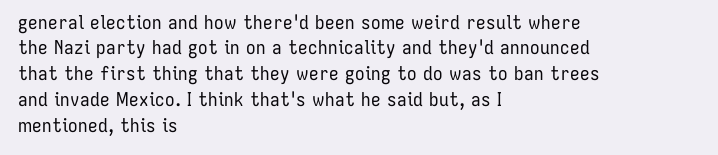general election and how there'd been some weird result where the Nazi party had got in on a technicality and they'd announced that the first thing that they were going to do was to ban trees and invade Mexico. I think that's what he said but, as I mentioned, this is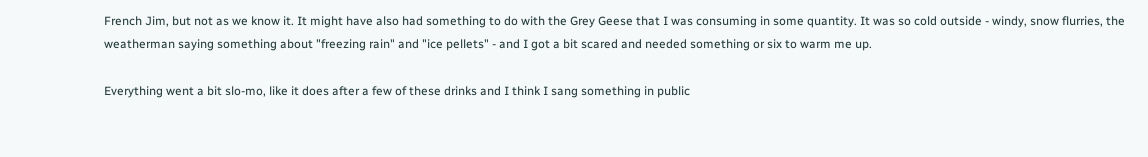French Jim, but not as we know it. It might have also had something to do with the Grey Geese that I was consuming in some quantity. It was so cold outside - windy, snow flurries, the weatherman saying something about "freezing rain" and "ice pellets" - and I got a bit scared and needed something or six to warm me up.

Everything went a bit slo-mo, like it does after a few of these drinks and I think I sang something in public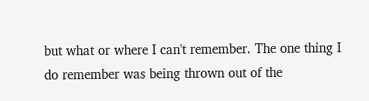but what or where I can't remember. The one thing I do remember was being thrown out of the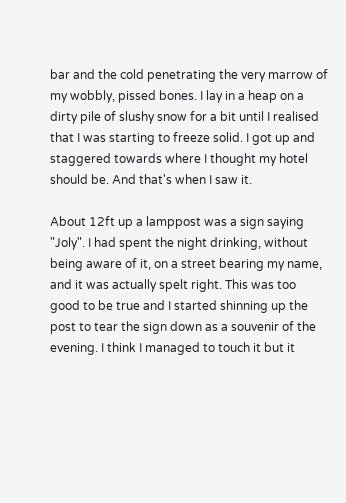bar and the cold penetrating the very marrow of my wobbly, pissed bones. I lay in a heap on a dirty pile of slushy snow for a bit until I realised that I was starting to freeze solid. I got up and staggered towards where I thought my hotel should be. And that's when I saw it.

About 12ft up a lamppost was a sign saying "Joly". I had spent the night drinking, without being aware of it, on a street bearing my name, and it was actually spelt right. This was too good to be true and I started shinning up the post to tear the sign down as a souvenir of the evening. I think I managed to touch it but it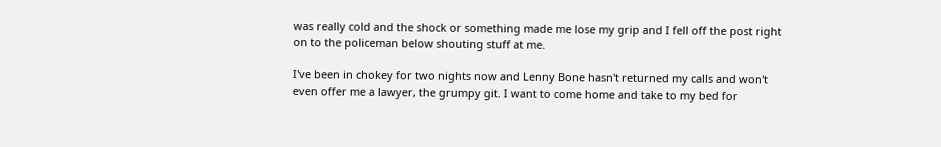was really cold and the shock or something made me lose my grip and I fell off the post right on to the policeman below shouting stuff at me.

I've been in chokey for two nights now and Lenny Bone hasn't returned my calls and won't even offer me a lawyer, the grumpy git. I want to come home and take to my bed for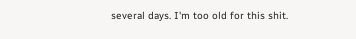several days. I'm too old for this shit.